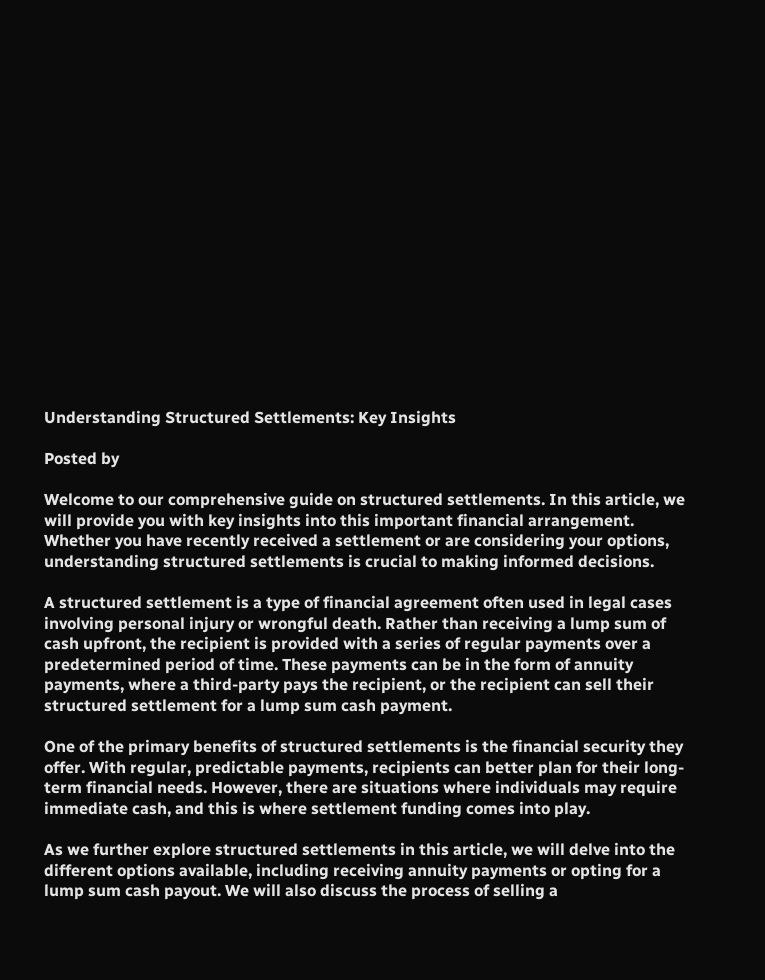Understanding Structured Settlements: Key Insights

Posted by

Welcome to our comprehensive guide on structured settlements. In this article, we will provide you with key insights into this important financial arrangement. Whether you have recently received a settlement or are considering your options, understanding structured settlements is crucial to making informed decisions.

A structured settlement is a type of financial agreement often used in legal cases involving personal injury or wrongful death. Rather than receiving a lump sum of cash upfront, the recipient is provided with a series of regular payments over a predetermined period of time. These payments can be in the form of annuity payments, where a third-party pays the recipient, or the recipient can sell their structured settlement for a lump sum cash payment.

One of the primary benefits of structured settlements is the financial security they offer. With regular, predictable payments, recipients can better plan for their long-term financial needs. However, there are situations where individuals may require immediate cash, and this is where settlement funding comes into play.

As we further explore structured settlements in this article, we will delve into the different options available, including receiving annuity payments or opting for a lump sum cash payout. We will also discuss the process of selling a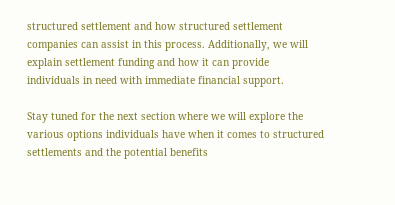structured settlement and how structured settlement companies can assist in this process. Additionally, we will explain settlement funding and how it can provide individuals in need with immediate financial support.

Stay tuned for the next section where we will explore the various options individuals have when it comes to structured settlements and the potential benefits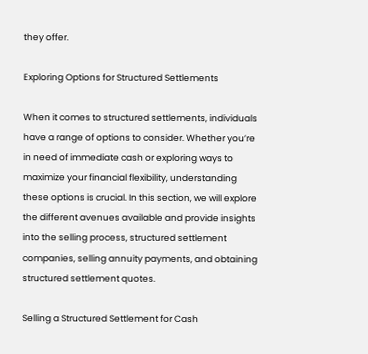they offer.

Exploring Options for Structured Settlements

When it comes to structured settlements, individuals have a range of options to consider. Whether you’re in need of immediate cash or exploring ways to maximize your financial flexibility, understanding these options is crucial. In this section, we will explore the different avenues available and provide insights into the selling process, structured settlement companies, selling annuity payments, and obtaining structured settlement quotes.

Selling a Structured Settlement for Cash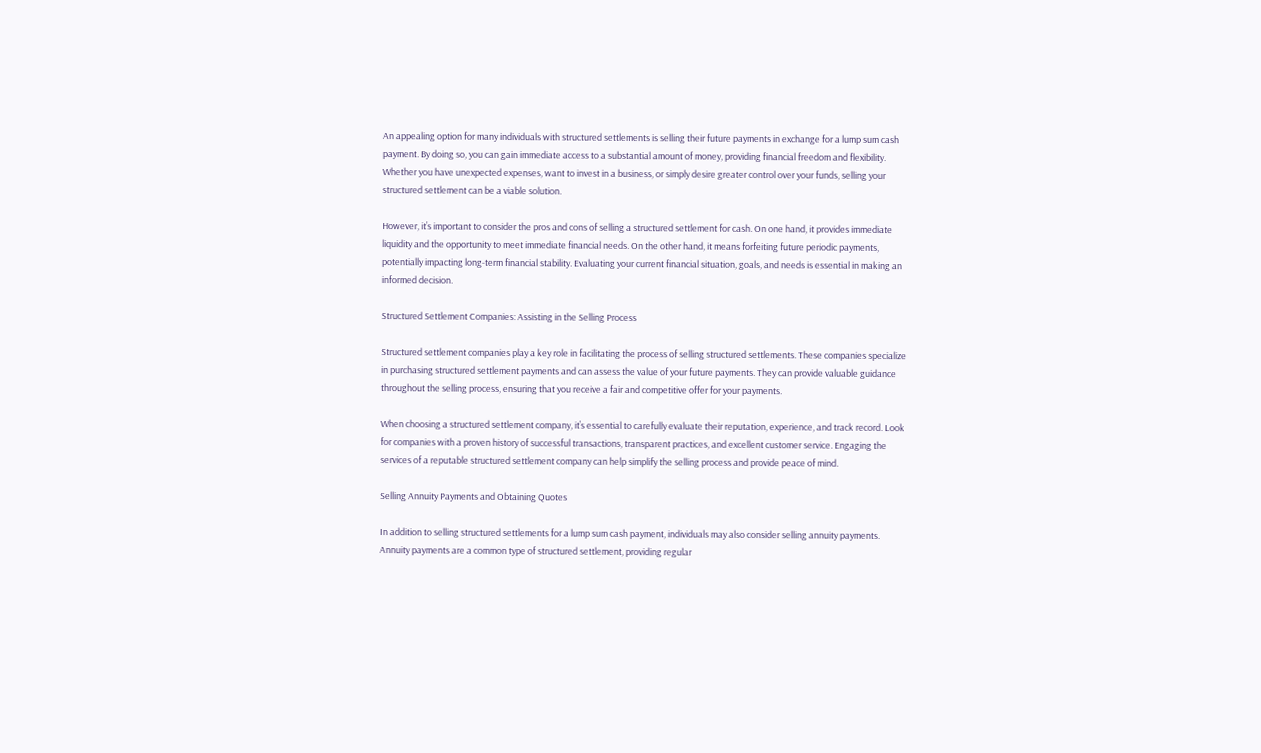An appealing option for many individuals with structured settlements is selling their future payments in exchange for a lump sum cash payment. By doing so, you can gain immediate access to a substantial amount of money, providing financial freedom and flexibility. Whether you have unexpected expenses, want to invest in a business, or simply desire greater control over your funds, selling your structured settlement can be a viable solution.

However, it’s important to consider the pros and cons of selling a structured settlement for cash. On one hand, it provides immediate liquidity and the opportunity to meet immediate financial needs. On the other hand, it means forfeiting future periodic payments, potentially impacting long-term financial stability. Evaluating your current financial situation, goals, and needs is essential in making an informed decision.

Structured Settlement Companies: Assisting in the Selling Process

Structured settlement companies play a key role in facilitating the process of selling structured settlements. These companies specialize in purchasing structured settlement payments and can assess the value of your future payments. They can provide valuable guidance throughout the selling process, ensuring that you receive a fair and competitive offer for your payments.

When choosing a structured settlement company, it’s essential to carefully evaluate their reputation, experience, and track record. Look for companies with a proven history of successful transactions, transparent practices, and excellent customer service. Engaging the services of a reputable structured settlement company can help simplify the selling process and provide peace of mind.

Selling Annuity Payments and Obtaining Quotes

In addition to selling structured settlements for a lump sum cash payment, individuals may also consider selling annuity payments. Annuity payments are a common type of structured settlement, providing regular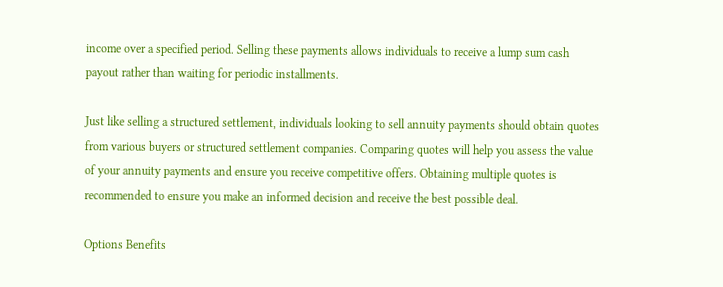income over a specified period. Selling these payments allows individuals to receive a lump sum cash payout rather than waiting for periodic installments.

Just like selling a structured settlement, individuals looking to sell annuity payments should obtain quotes from various buyers or structured settlement companies. Comparing quotes will help you assess the value of your annuity payments and ensure you receive competitive offers. Obtaining multiple quotes is recommended to ensure you make an informed decision and receive the best possible deal.

Options Benefits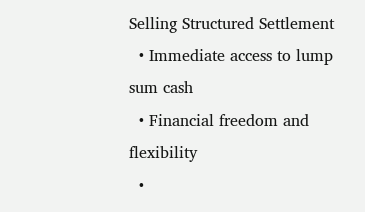Selling Structured Settlement
  • Immediate access to lump sum cash
  • Financial freedom and flexibility
  •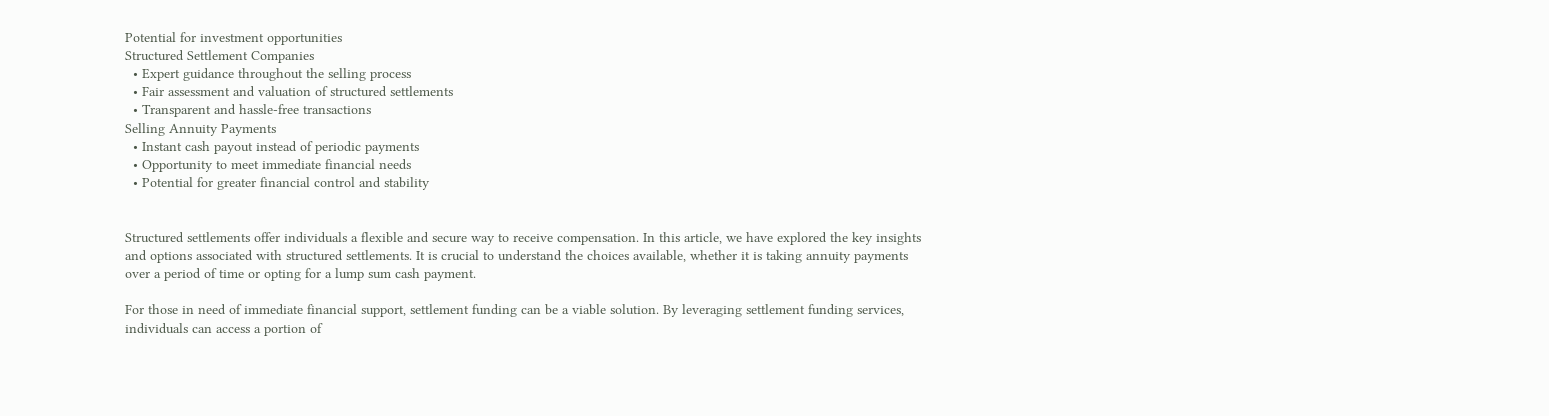Potential for investment opportunities
Structured Settlement Companies
  • Expert guidance throughout the selling process
  • Fair assessment and valuation of structured settlements
  • Transparent and hassle-free transactions
Selling Annuity Payments
  • Instant cash payout instead of periodic payments
  • Opportunity to meet immediate financial needs
  • Potential for greater financial control and stability


Structured settlements offer individuals a flexible and secure way to receive compensation. In this article, we have explored the key insights and options associated with structured settlements. It is crucial to understand the choices available, whether it is taking annuity payments over a period of time or opting for a lump sum cash payment.

For those in need of immediate financial support, settlement funding can be a viable solution. By leveraging settlement funding services, individuals can access a portion of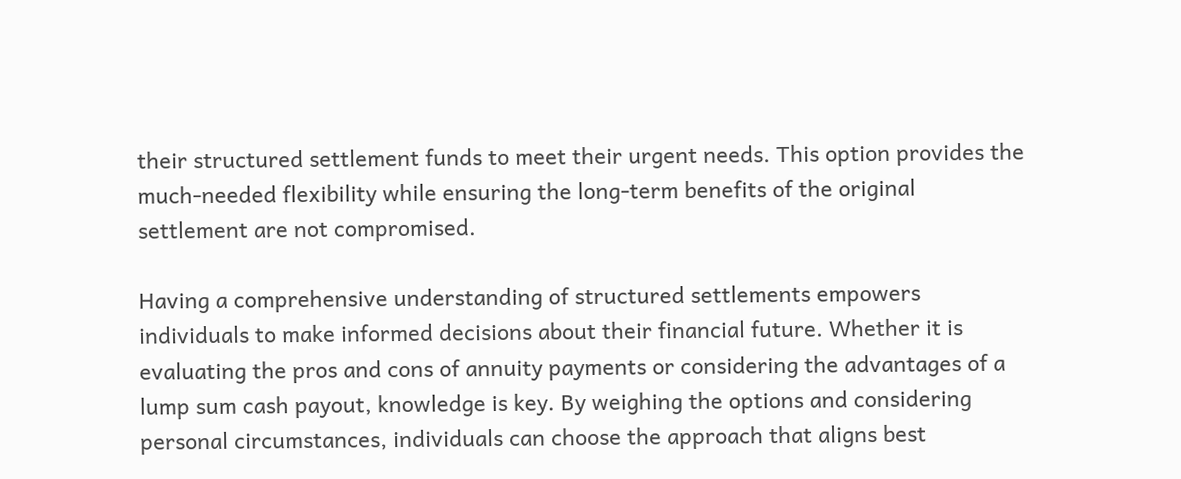their structured settlement funds to meet their urgent needs. This option provides the much-needed flexibility while ensuring the long-term benefits of the original settlement are not compromised.

Having a comprehensive understanding of structured settlements empowers individuals to make informed decisions about their financial future. Whether it is evaluating the pros and cons of annuity payments or considering the advantages of a lump sum cash payout, knowledge is key. By weighing the options and considering personal circumstances, individuals can choose the approach that aligns best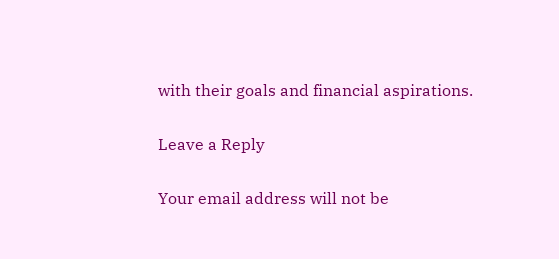with their goals and financial aspirations.

Leave a Reply

Your email address will not be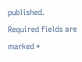published. Required fields are marked *